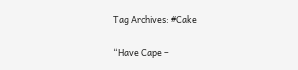Tag Archives: #Cake

“Have Cape –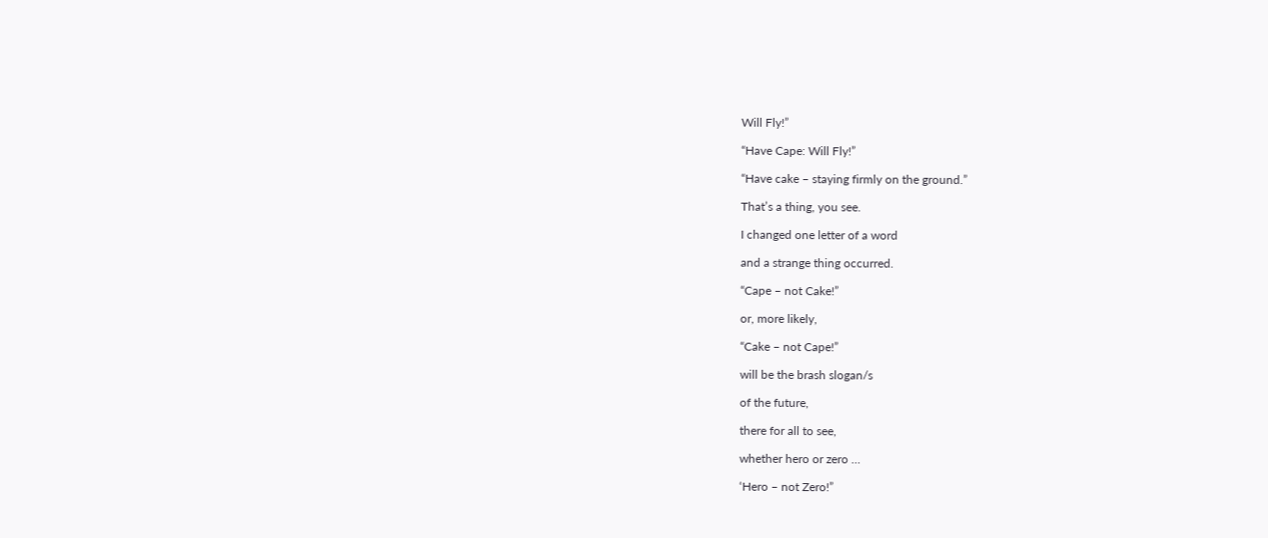Will Fly!”

“Have Cape: Will Fly!”

“Have cake – staying firmly on the ground.”

That’s a thing, you see.

I changed one letter of a word

and a strange thing occurred.

“Cape – not Cake!”

or, more likely,

“Cake – not Cape!”

will be the brash slogan/s

of the future,

there for all to see,

whether hero or zero …

‘Hero – not Zero!”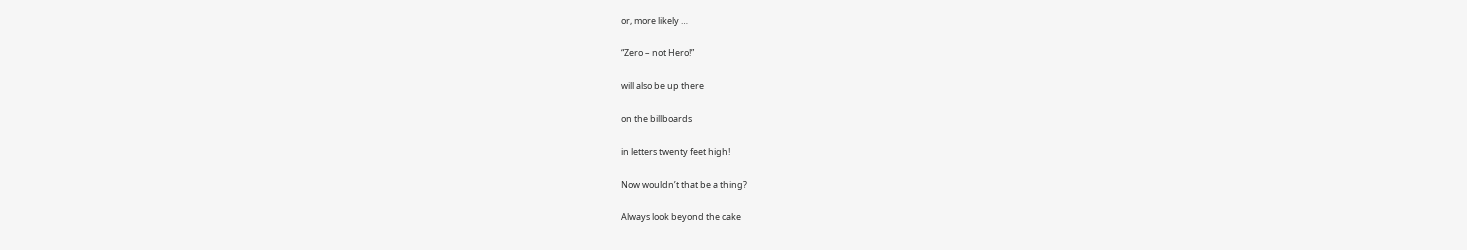or, more likely …

“Zero – not Hero!”

will also be up there

on the billboards

in letters twenty feet high!

Now wouldn’t that be a thing?

Always look beyond the cake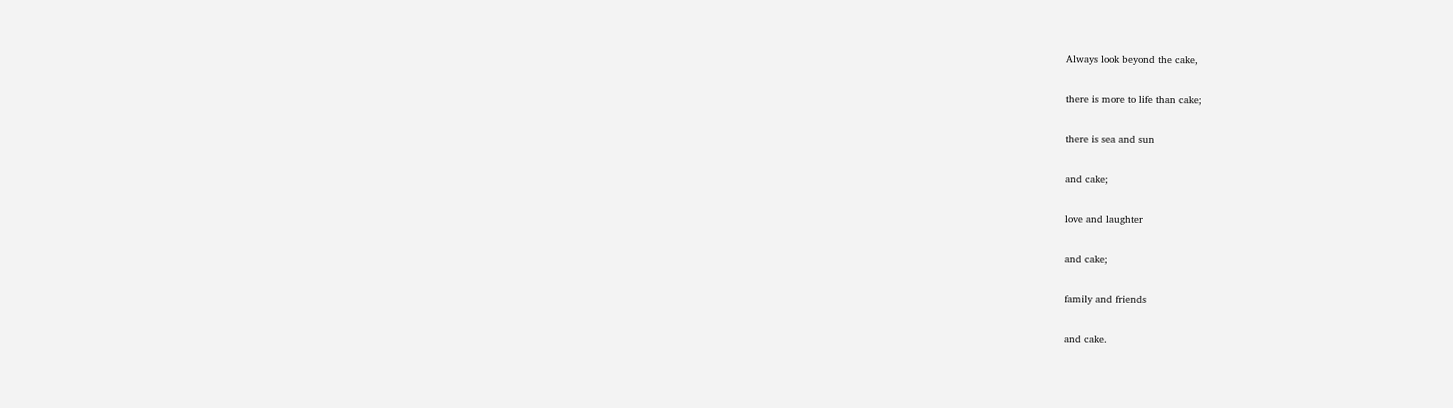Always look beyond the cake,

there is more to life than cake;

there is sea and sun

and cake;

love and laughter

and cake;

family and friends

and cake.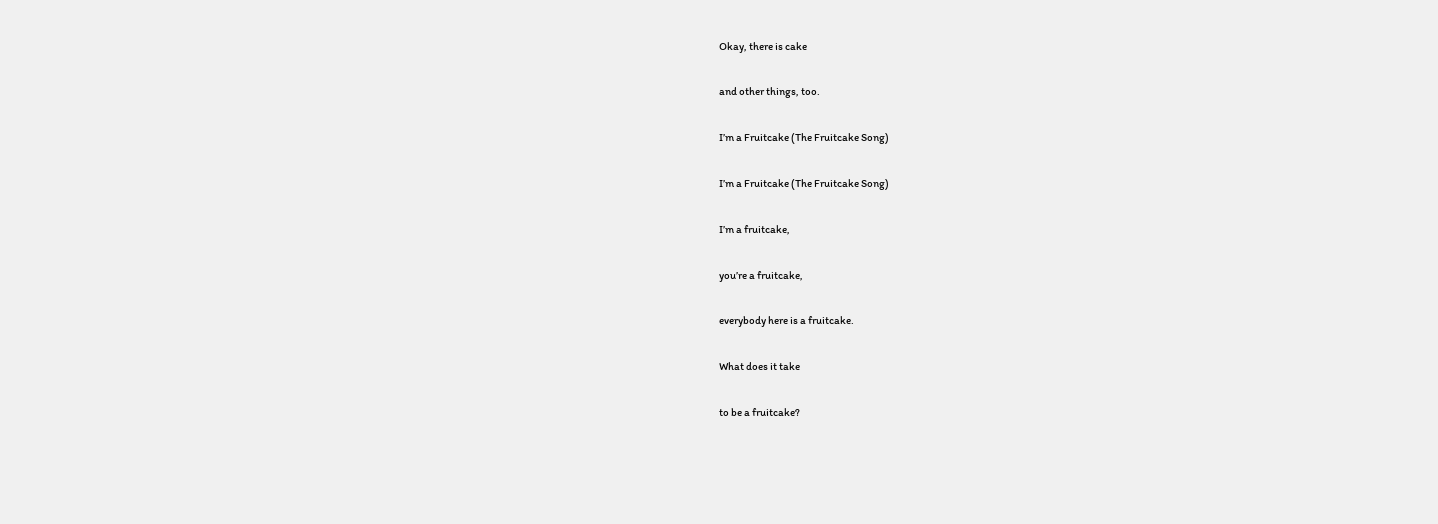Okay, there is cake

and other things, too.

I’m a Fruitcake (The Fruitcake Song)

I’m a Fruitcake (The Fruitcake Song)

I’m a fruitcake,

you’re a fruitcake,

everybody here is a fruitcake.

What does it take

to be a fruitcake?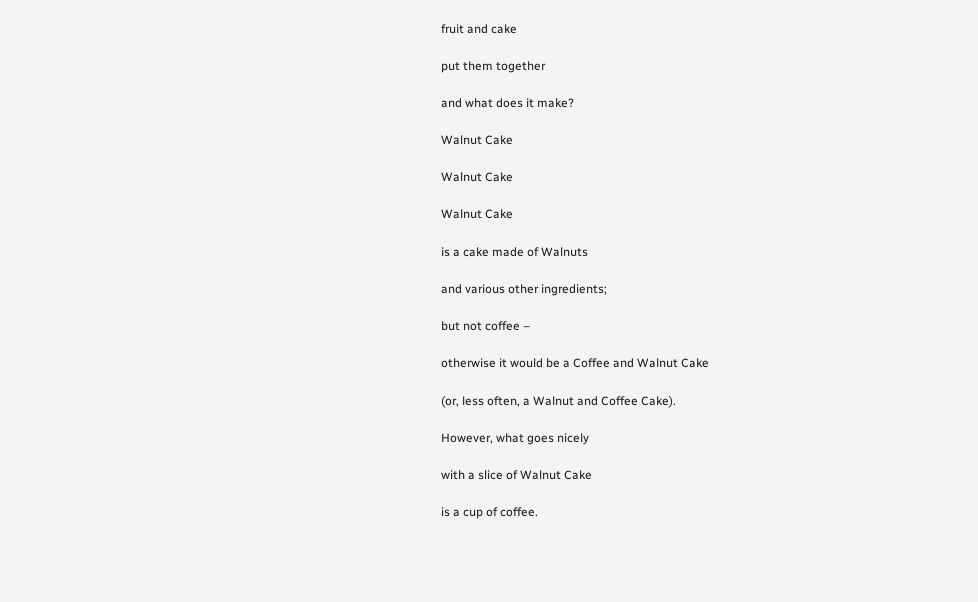fruit and cake

put them together

and what does it make?

Walnut Cake

Walnut Cake

Walnut Cake

is a cake made of Walnuts

and various other ingredients;

but not coffee –

otherwise it would be a Coffee and Walnut Cake

(or, less often, a Walnut and Coffee Cake).

However, what goes nicely

with a slice of Walnut Cake

is a cup of coffee.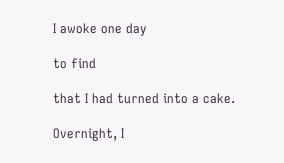I awoke one day

to find

that I had turned into a cake.

Overnight, I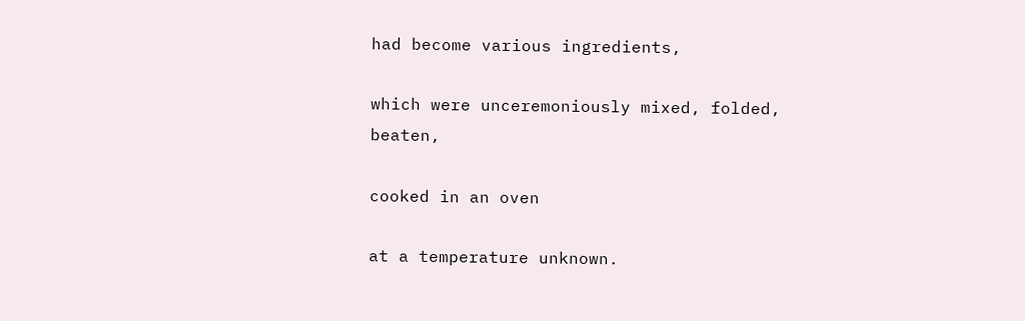had become various ingredients,

which were unceremoniously mixed, folded, beaten,

cooked in an oven

at a temperature unknown.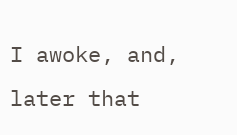I awoke, and, later that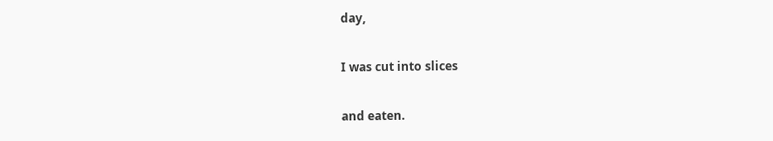day,

I was cut into slices

and eaten.